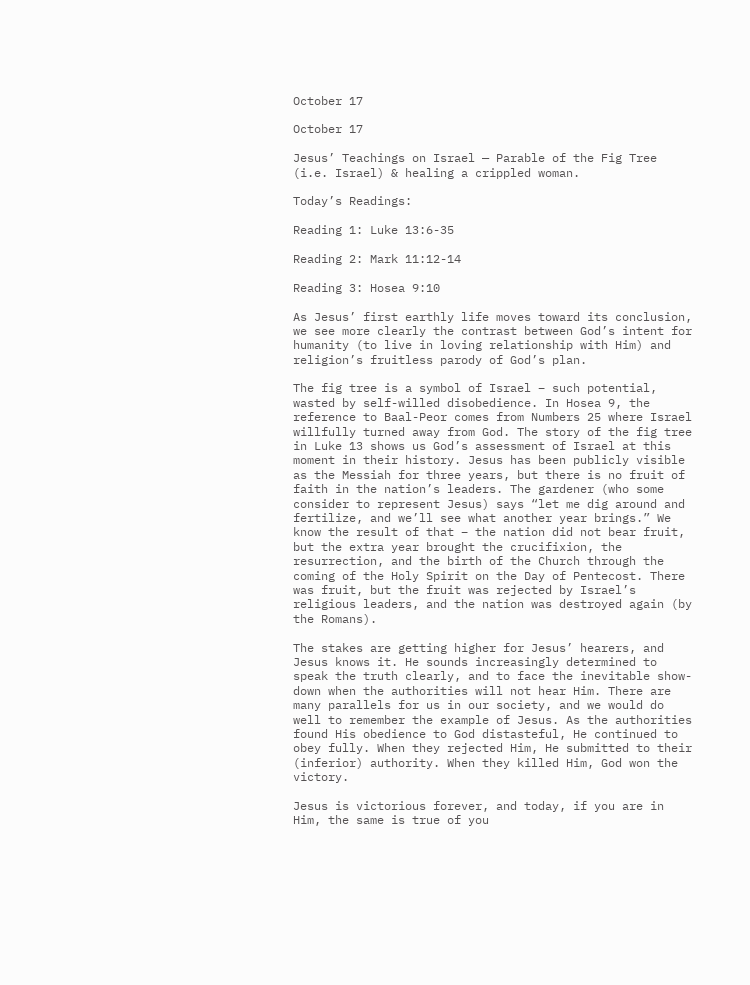October 17

October 17

Jesus’ Teachings on Israel — Parable of the Fig Tree (i.e. Israel) & healing a crippled woman.

Today’s Readings:

Reading 1: Luke 13:6-35

Reading 2: Mark 11:12-14

Reading 3: Hosea 9:10

As Jesus’ first earthly life moves toward its conclusion, we see more clearly the contrast between God’s intent for humanity (to live in loving relationship with Him) and religion’s fruitless parody of God’s plan.

The fig tree is a symbol of Israel – such potential, wasted by self-willed disobedience. In Hosea 9, the reference to Baal-Peor comes from Numbers 25 where Israel willfully turned away from God. The story of the fig tree in Luke 13 shows us God’s assessment of Israel at this moment in their history. Jesus has been publicly visible as the Messiah for three years, but there is no fruit of faith in the nation’s leaders. The gardener (who some consider to represent Jesus) says “let me dig around and fertilize, and we’ll see what another year brings.” We know the result of that – the nation did not bear fruit, but the extra year brought the crucifixion, the resurrection, and the birth of the Church through the coming of the Holy Spirit on the Day of Pentecost. There was fruit, but the fruit was rejected by Israel’s religious leaders, and the nation was destroyed again (by the Romans).

The stakes are getting higher for Jesus’ hearers, and Jesus knows it. He sounds increasingly determined to speak the truth clearly, and to face the inevitable show-down when the authorities will not hear Him. There are many parallels for us in our society, and we would do well to remember the example of Jesus. As the authorities found His obedience to God distasteful, He continued to obey fully. When they rejected Him, He submitted to their (inferior) authority. When they killed Him, God won the victory.

Jesus is victorious forever, and today, if you are in Him, the same is true of you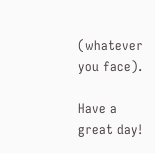(whatever you face).

Have a great day!